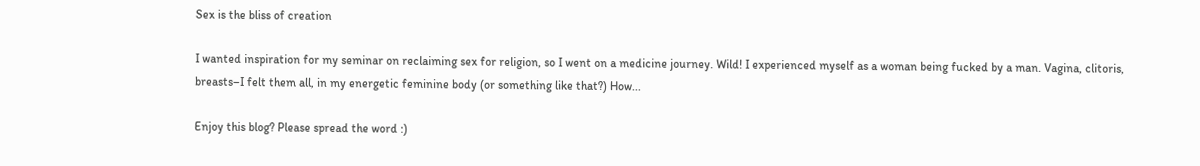Sex is the bliss of creation

I wanted inspiration for my seminar on reclaiming sex for religion, so I went on a medicine journey. Wild! I experienced myself as a woman being fucked by a man. Vagina, clitoris, breasts–I felt them all, in my energetic feminine body (or something like that?) How...

Enjoy this blog? Please spread the word :)